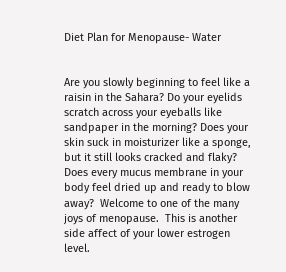Diet Plan for Menopause- Water


Are you slowly beginning to feel like a raisin in the Sahara? Do your eyelids scratch across your eyeballs like sandpaper in the morning? Does your skin suck in moisturizer like a sponge, but it still looks cracked and flaky?  Does every mucus membrane in your body feel dried up and ready to blow away?  Welcome to one of the many joys of menopause.  This is another side affect of your lower estrogen level.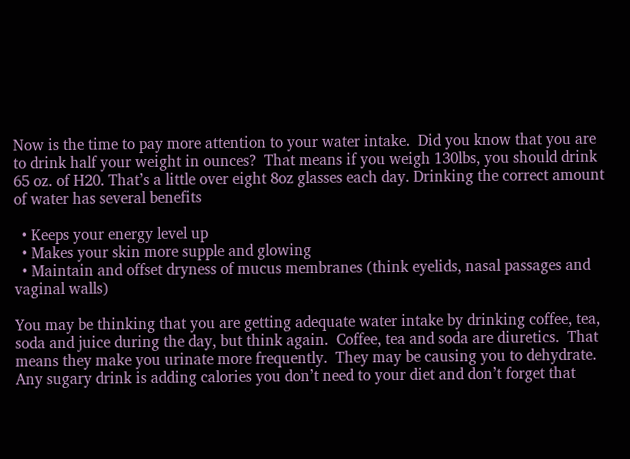Now is the time to pay more attention to your water intake.  Did you know that you are to drink half your weight in ounces?  That means if you weigh 130lbs, you should drink 65 oz. of H20. That’s a little over eight 8oz glasses each day. Drinking the correct amount of water has several benefits

  • Keeps your energy level up
  • Makes your skin more supple and glowing
  • Maintain and offset dryness of mucus membranes (think eyelids, nasal passages and vaginal walls)

You may be thinking that you are getting adequate water intake by drinking coffee, tea, soda and juice during the day, but think again.  Coffee, tea and soda are diuretics.  That means they make you urinate more frequently.  They may be causing you to dehydrate. Any sugary drink is adding calories you don’t need to your diet and don’t forget that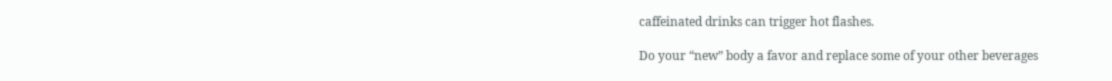caffeinated drinks can trigger hot flashes.

Do your “new” body a favor and replace some of your other beverages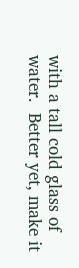with a tall cold glass of water.  Better yet, make it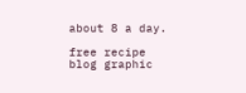about 8 a day.

free recipe blog graphic